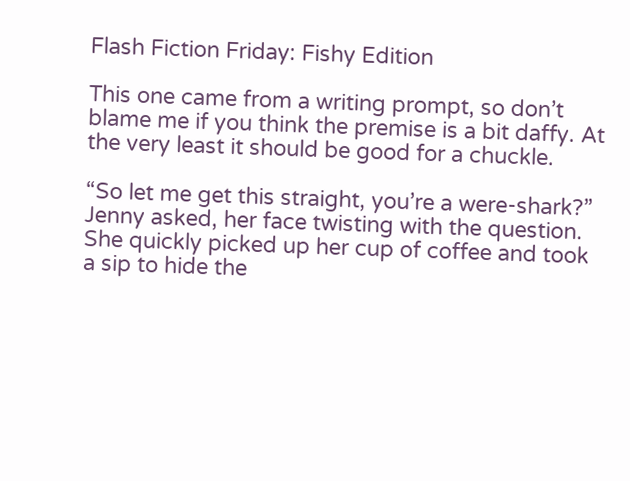Flash Fiction Friday: Fishy Edition

This one came from a writing prompt, so don’t blame me if you think the premise is a bit daffy. At the very least it should be good for a chuckle.

“So let me get this straight, you’re a were-shark?” Jenny asked, her face twisting with the question. She quickly picked up her cup of coffee and took a sip to hide the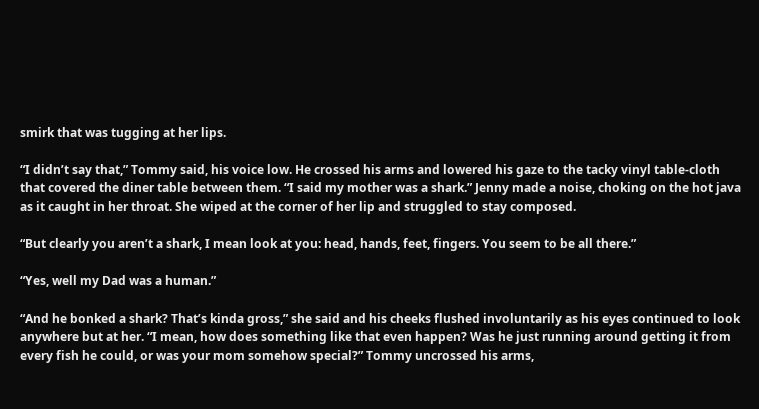smirk that was tugging at her lips.

“I didn’t say that,” Tommy said, his voice low. He crossed his arms and lowered his gaze to the tacky vinyl table-cloth that covered the diner table between them. “I said my mother was a shark.” Jenny made a noise, choking on the hot java as it caught in her throat. She wiped at the corner of her lip and struggled to stay composed.

“But clearly you aren’t a shark, I mean look at you: head, hands, feet, fingers. You seem to be all there.”

“Yes, well my Dad was a human.”

“And he bonked a shark? That’s kinda gross,” she said and his cheeks flushed involuntarily as his eyes continued to look anywhere but at her. “I mean, how does something like that even happen? Was he just running around getting it from every fish he could, or was your mom somehow special?” Tommy uncrossed his arms,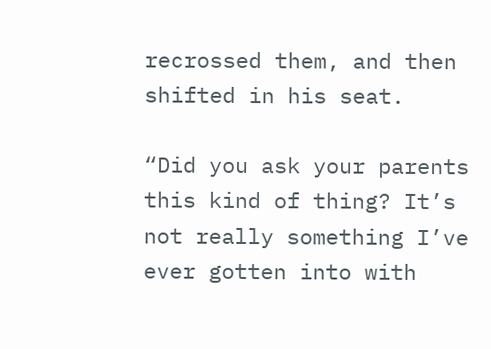recrossed them, and then shifted in his seat.

“Did you ask your parents this kind of thing? It’s not really something I’ve ever gotten into with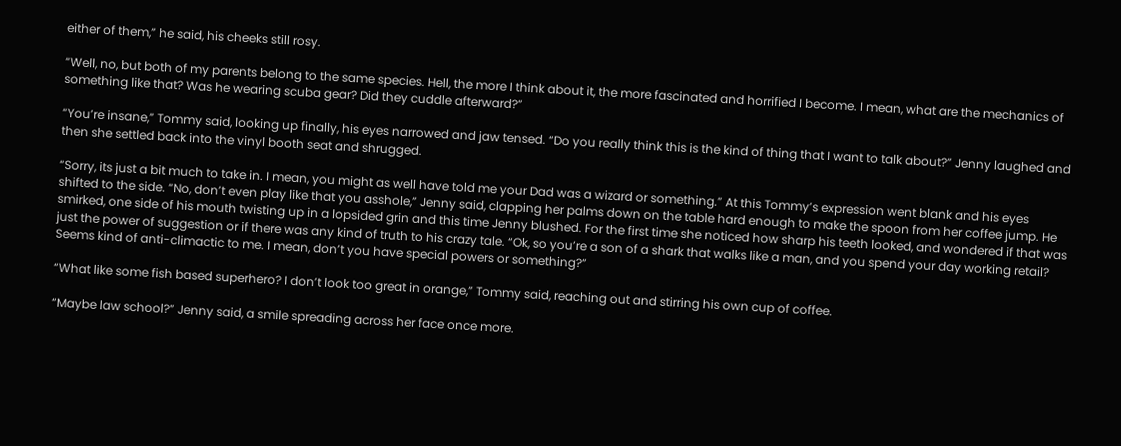either of them,” he said, his cheeks still rosy.

“Well, no, but both of my parents belong to the same species. Hell, the more I think about it, the more fascinated and horrified I become. I mean, what are the mechanics of something like that? Was he wearing scuba gear? Did they cuddle afterward?”

“You’re insane,” Tommy said, looking up finally, his eyes narrowed and jaw tensed. “Do you really think this is the kind of thing that I want to talk about?” Jenny laughed and then she settled back into the vinyl booth seat and shrugged.

“Sorry, its just a bit much to take in. I mean, you might as well have told me your Dad was a wizard or something.” At this Tommy’s expression went blank and his eyes shifted to the side. “No, don’t even play like that you asshole,” Jenny said, clapping her palms down on the table hard enough to make the spoon from her coffee jump. He smirked, one side of his mouth twisting up in a lopsided grin and this time Jenny blushed. For the first time she noticed how sharp his teeth looked, and wondered if that was just the power of suggestion or if there was any kind of truth to his crazy tale. “Ok, so you’re a son of a shark that walks like a man, and you spend your day working retail? Seems kind of anti-climactic to me. I mean, don’t you have special powers or something?”

“What like some fish based superhero? I don’t look too great in orange,” Tommy said, reaching out and stirring his own cup of coffee.

“Maybe law school?” Jenny said, a smile spreading across her face once more.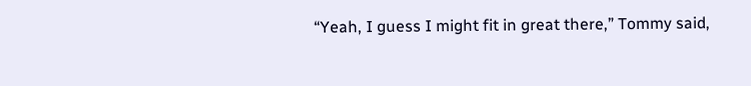“Yeah, I guess I might fit in great there,” Tommy said,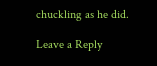chuckling as he did.

Leave a Reply